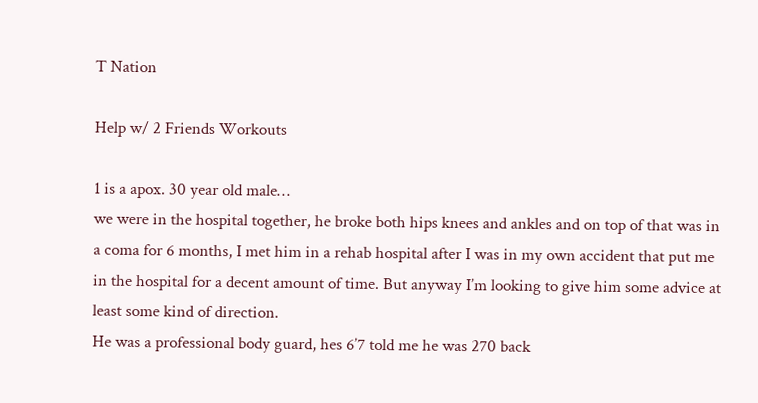T Nation

Help w/ 2 Friends Workouts

1 is a apox. 30 year old male…
we were in the hospital together, he broke both hips knees and ankles and on top of that was in a coma for 6 months, I met him in a rehab hospital after I was in my own accident that put me in the hospital for a decent amount of time. But anyway I’m looking to give him some advice at least some kind of direction.
He was a professional body guard, hes 6’7 told me he was 270 back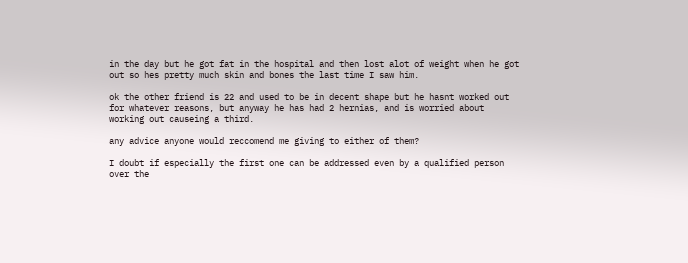in the day but he got fat in the hospital and then lost alot of weight when he got out so hes pretty much skin and bones the last time I saw him.

ok the other friend is 22 and used to be in decent shape but he hasnt worked out for whatever reasons, but anyway he has had 2 hernias, and is worried about working out causeing a third.

any advice anyone would reccomend me giving to either of them?

I doubt if especially the first one can be addressed even by a qualified person over the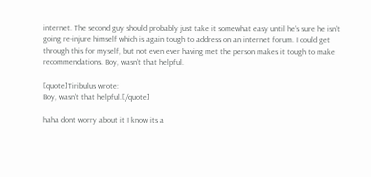internet. The second guy should probably just take it somewhat easy until he’s sure he isn’t going re-injure himself which is again tough to address on an internet forum. I could get through this for myself, but not even ever having met the person makes it tough to make recommendations. Boy, wasn’t that helpful.

[quote]Tiribulus wrote:
Boy, wasn’t that helpful.[/quote]

haha dont worry about it I know its a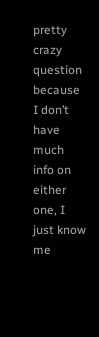pretty crazy question because I don’t have much info on either one, I just know me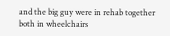and the big guy were in rehab together both in wheelchairs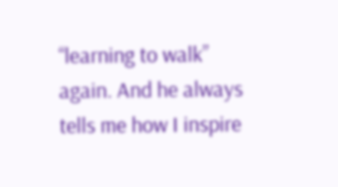“learning to walk” again. And he always tells me how I inspire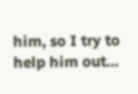him, so I try to help him out…